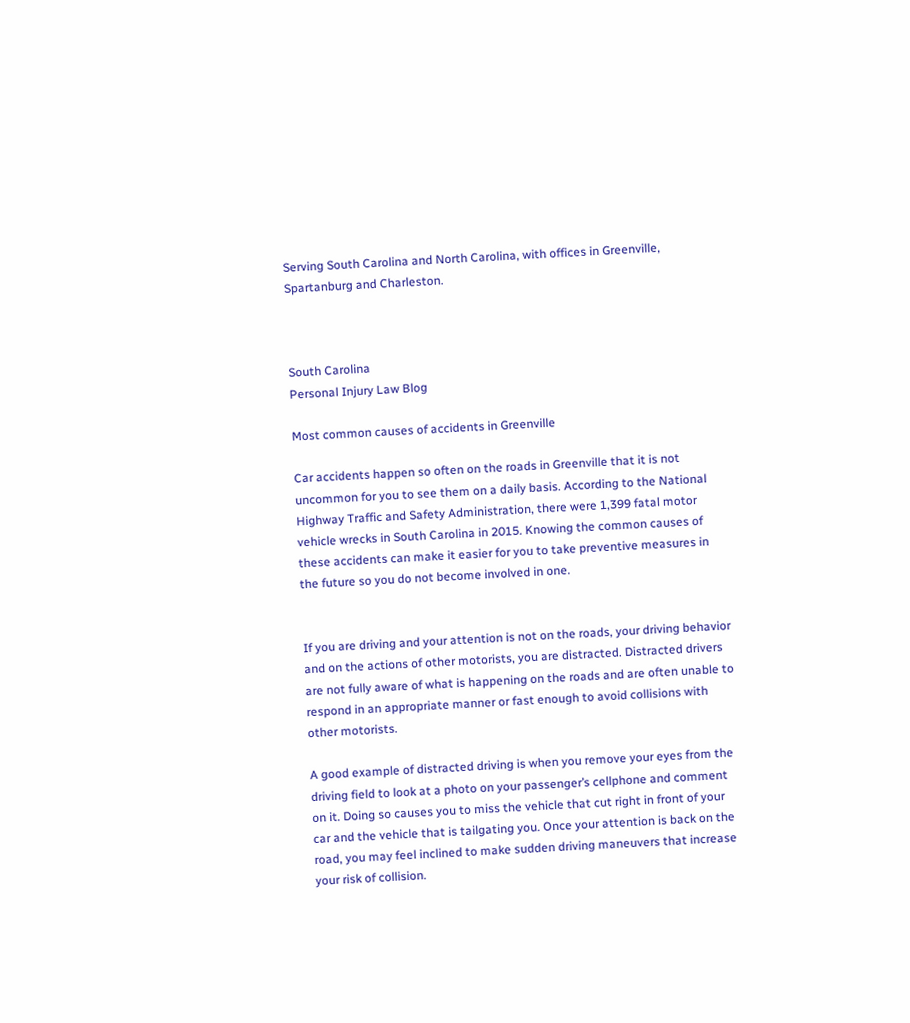Serving South Carolina and North Carolina, with offices in Greenville, Spartanburg and Charleston.



South Carolina
Personal Injury Law Blog

Most common causes of accidents in Greenville

Car accidents happen so often on the roads in Greenville that it is not uncommon for you to see them on a daily basis. According to the National Highway Traffic and Safety Administration, there were 1,399 fatal motor vehicle wrecks in South Carolina in 2015. Knowing the common causes of these accidents can make it easier for you to take preventive measures in the future so you do not become involved in one.


If you are driving and your attention is not on the roads, your driving behavior and on the actions of other motorists, you are distracted. Distracted drivers are not fully aware of what is happening on the roads and are often unable to respond in an appropriate manner or fast enough to avoid collisions with other motorists.

A good example of distracted driving is when you remove your eyes from the driving field to look at a photo on your passenger’s cellphone and comment on it. Doing so causes you to miss the vehicle that cut right in front of your car and the vehicle that is tailgating you. Once your attention is back on the road, you may feel inclined to make sudden driving maneuvers that increase your risk of collision.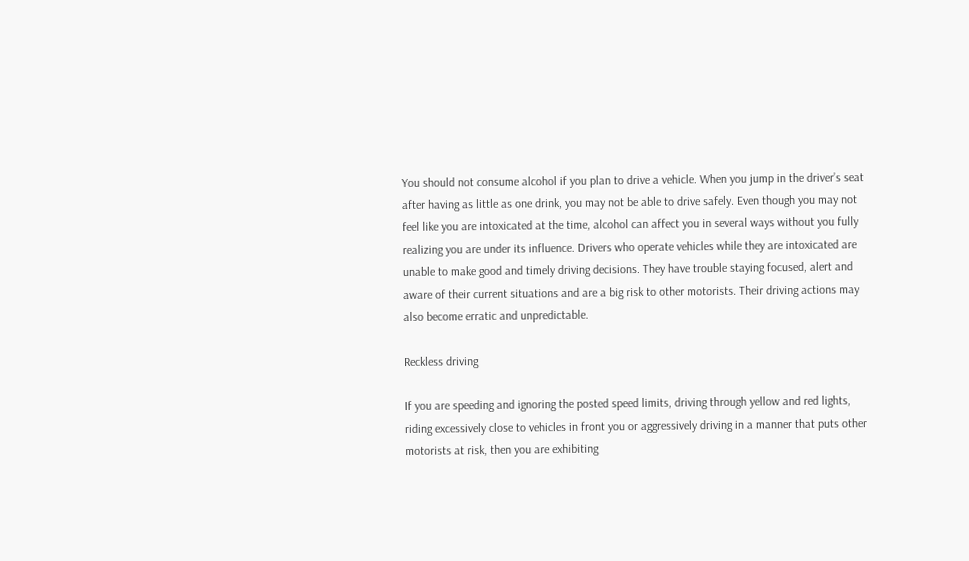You should not consume alcohol if you plan to drive a vehicle. When you jump in the driver’s seat after having as little as one drink, you may not be able to drive safely. Even though you may not feel like you are intoxicated at the time, alcohol can affect you in several ways without you fully realizing you are under its influence. Drivers who operate vehicles while they are intoxicated are unable to make good and timely driving decisions. They have trouble staying focused, alert and aware of their current situations and are a big risk to other motorists. Their driving actions may also become erratic and unpredictable.

Reckless driving

If you are speeding and ignoring the posted speed limits, driving through yellow and red lights, riding excessively close to vehicles in front you or aggressively driving in a manner that puts other motorists at risk, then you are exhibiting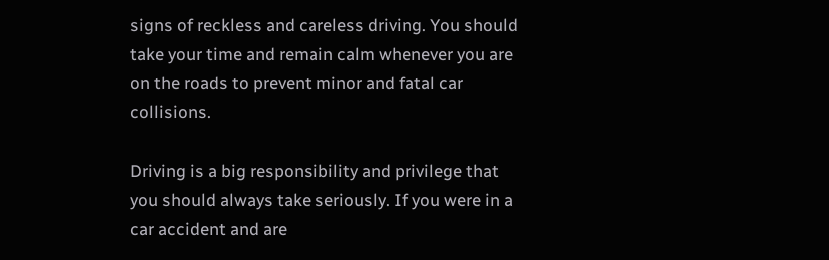signs of reckless and careless driving. You should take your time and remain calm whenever you are on the roads to prevent minor and fatal car collisions.

Driving is a big responsibility and privilege that you should always take seriously. If you were in a car accident and are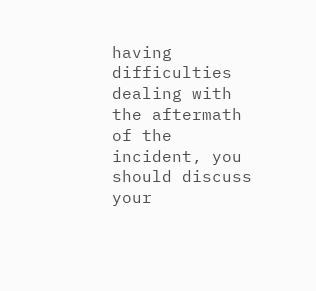having difficulties dealing with the aftermath of the incident, you should discuss your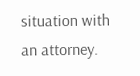situation with an attorney.